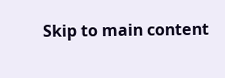Skip to main content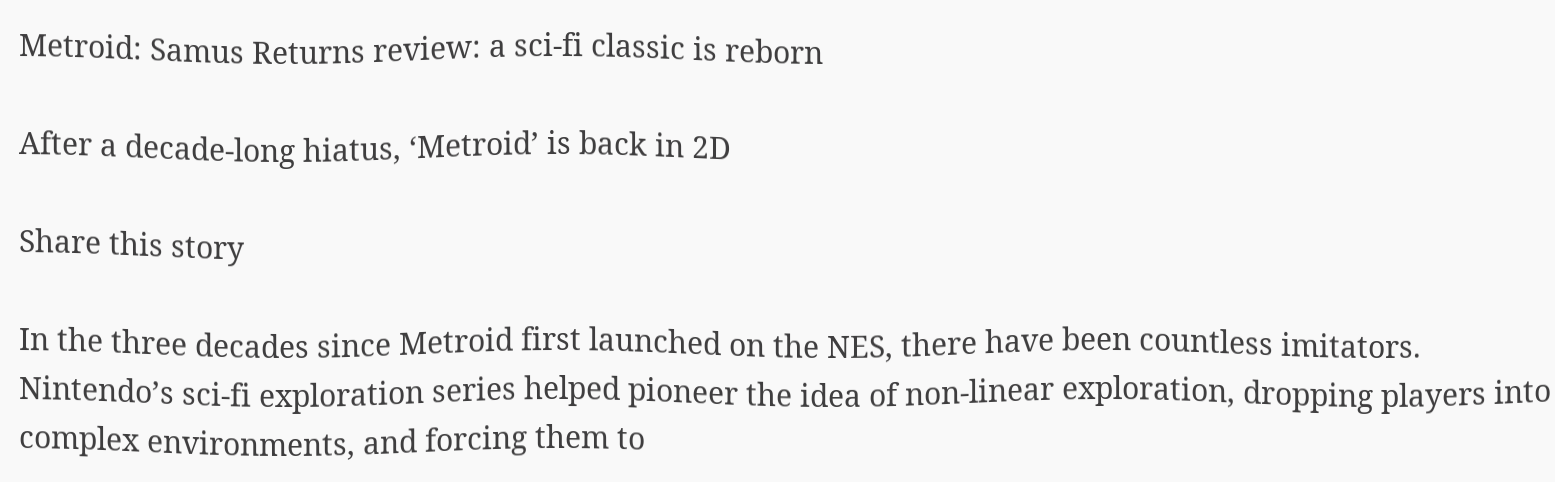Metroid: Samus Returns review: a sci-fi classic is reborn

After a decade-long hiatus, ‘Metroid’ is back in 2D

Share this story

In the three decades since Metroid first launched on the NES, there have been countless imitators. Nintendo’s sci-fi exploration series helped pioneer the idea of non-linear exploration, dropping players into complex environments, and forcing them to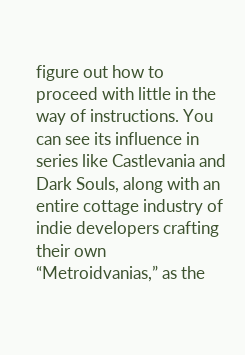figure out how to proceed with little in the way of instructions. You can see its influence in series like Castlevania and Dark Souls, along with an entire cottage industry of indie developers crafting their own “Metroidvanias,” as the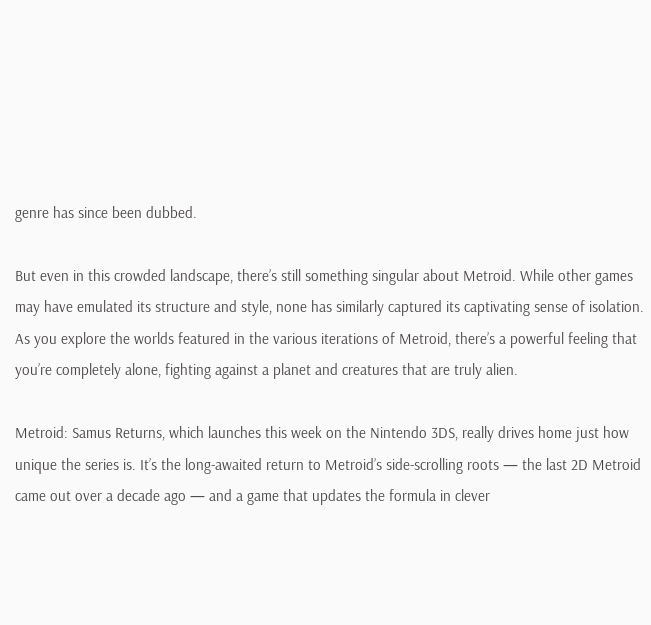genre has since been dubbed.

But even in this crowded landscape, there’s still something singular about Metroid. While other games may have emulated its structure and style, none has similarly captured its captivating sense of isolation. As you explore the worlds featured in the various iterations of Metroid, there’s a powerful feeling that you’re completely alone, fighting against a planet and creatures that are truly alien.

Metroid: Samus Returns, which launches this week on the Nintendo 3DS, really drives home just how unique the series is. It’s the long-awaited return to Metroid’s side-scrolling roots — the last 2D Metroid came out over a decade ago — and a game that updates the formula in clever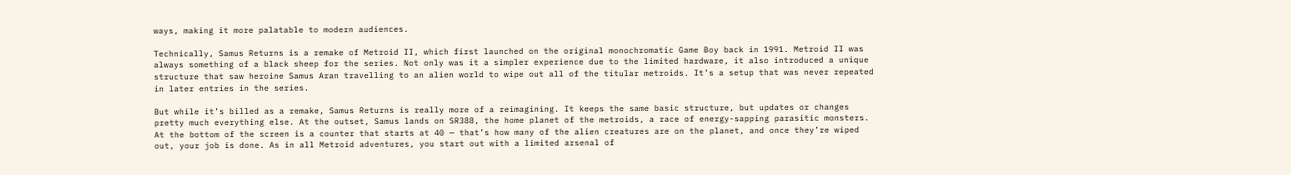ways, making it more palatable to modern audiences.

Technically, Samus Returns is a remake of Metroid II, which first launched on the original monochromatic Game Boy back in 1991. Metroid II was always something of a black sheep for the series. Not only was it a simpler experience due to the limited hardware, it also introduced a unique structure that saw heroine Samus Aran travelling to an alien world to wipe out all of the titular metroids. It’s a setup that was never repeated in later entries in the series.

But while it’s billed as a remake, Samus Returns is really more of a reimagining. It keeps the same basic structure, but updates or changes pretty much everything else. At the outset, Samus lands on SR388, the home planet of the metroids, a race of energy-sapping parasitic monsters. At the bottom of the screen is a counter that starts at 40 — that’s how many of the alien creatures are on the planet, and once they’re wiped out, your job is done. As in all Metroid adventures, you start out with a limited arsenal of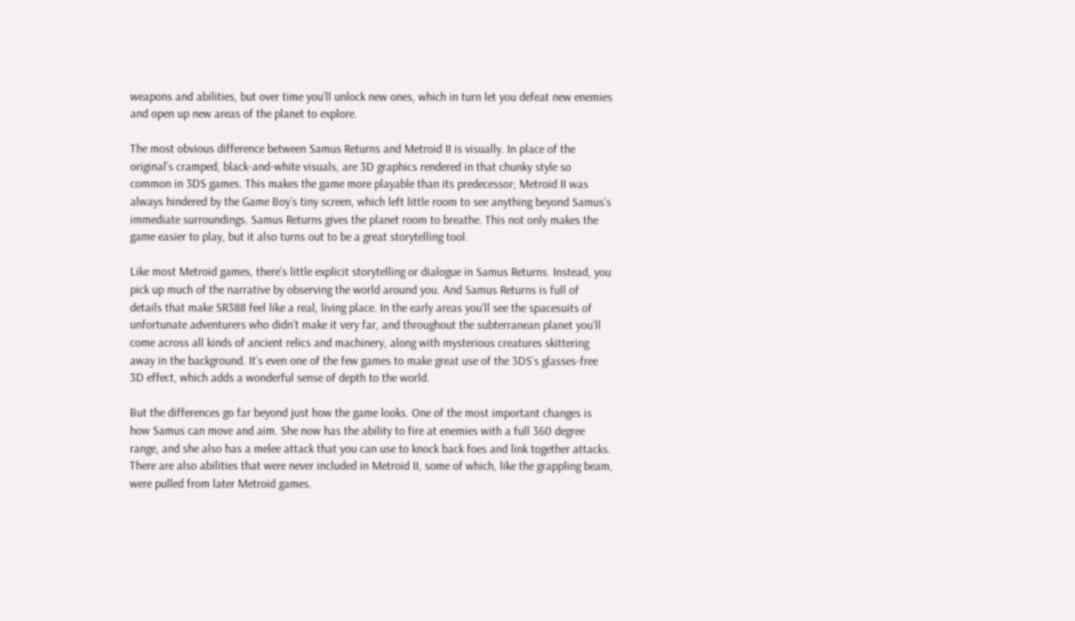weapons and abilities, but over time you’ll unlock new ones, which in turn let you defeat new enemies and open up new areas of the planet to explore.

The most obvious difference between Samus Returns and Metroid II is visually. In place of the original’s cramped, black-and-white visuals, are 3D graphics rendered in that chunky style so common in 3DS games. This makes the game more playable than its predecessor; Metroid II was always hindered by the Game Boy’s tiny screen, which left little room to see anything beyond Samus’s immediate surroundings. Samus Returns gives the planet room to breathe. This not only makes the game easier to play, but it also turns out to be a great storytelling tool.

Like most Metroid games, there’s little explicit storytelling or dialogue in Samus Returns. Instead, you pick up much of the narrative by observing the world around you. And Samus Returns is full of details that make SR388 feel like a real, living place. In the early areas you’ll see the spacesuits of unfortunate adventurers who didn’t make it very far, and throughout the subterranean planet you’ll come across all kinds of ancient relics and machinery, along with mysterious creatures skittering away in the background. It’s even one of the few games to make great use of the 3DS’s glasses-free 3D effect, which adds a wonderful sense of depth to the world.

But the differences go far beyond just how the game looks. One of the most important changes is how Samus can move and aim. She now has the ability to fire at enemies with a full 360 degree range, and she also has a melee attack that you can use to knock back foes and link together attacks. There are also abilities that were never included in Metroid II, some of which, like the grappling beam, were pulled from later Metroid games.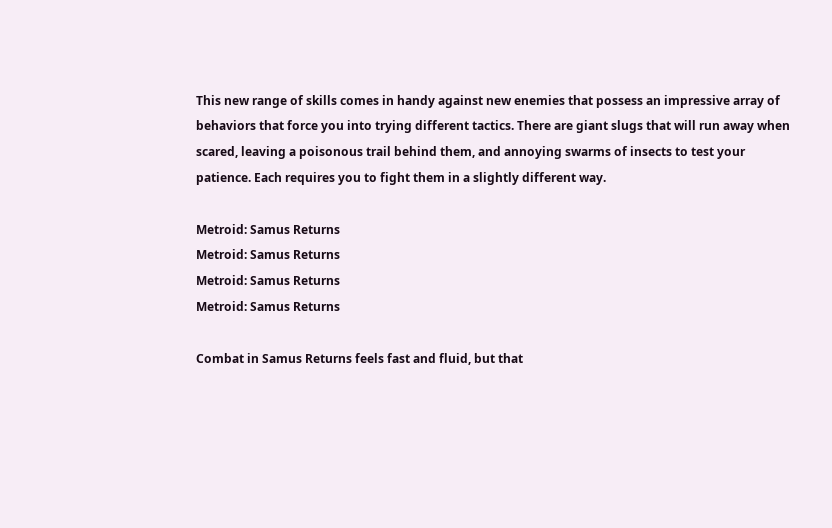This new range of skills comes in handy against new enemies that possess an impressive array of behaviors that force you into trying different tactics. There are giant slugs that will run away when scared, leaving a poisonous trail behind them, and annoying swarms of insects to test your patience. Each requires you to fight them in a slightly different way.

Metroid: Samus Returns
Metroid: Samus Returns
Metroid: Samus Returns
Metroid: Samus Returns

Combat in Samus Returns feels fast and fluid, but that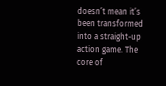doesn’t mean it’s been transformed into a straight-up action game. The core of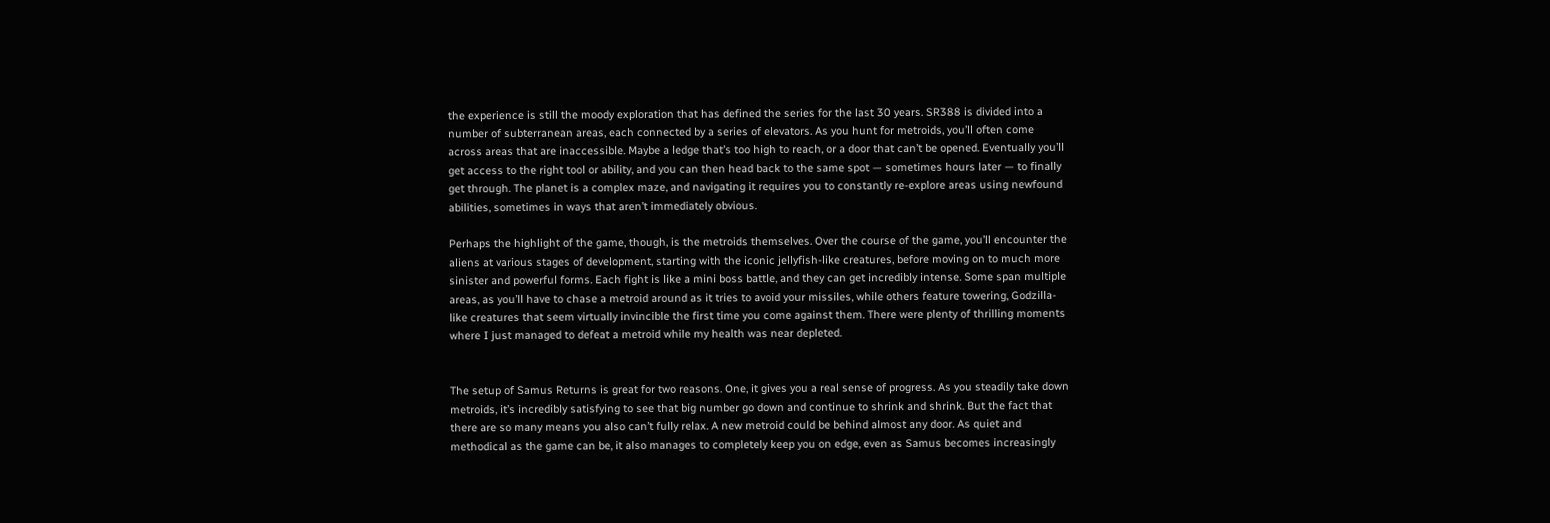the experience is still the moody exploration that has defined the series for the last 30 years. SR388 is divided into a number of subterranean areas, each connected by a series of elevators. As you hunt for metroids, you’ll often come across areas that are inaccessible. Maybe a ledge that’s too high to reach, or a door that can’t be opened. Eventually you’ll get access to the right tool or ability, and you can then head back to the same spot — sometimes hours later — to finally get through. The planet is a complex maze, and navigating it requires you to constantly re-explore areas using newfound abilities, sometimes in ways that aren’t immediately obvious.

Perhaps the highlight of the game, though, is the metroids themselves. Over the course of the game, you’ll encounter the aliens at various stages of development, starting with the iconic jellyfish-like creatures, before moving on to much more sinister and powerful forms. Each fight is like a mini boss battle, and they can get incredibly intense. Some span multiple areas, as you’ll have to chase a metroid around as it tries to avoid your missiles, while others feature towering, Godzilla-like creatures that seem virtually invincible the first time you come against them. There were plenty of thrilling moments where I just managed to defeat a metroid while my health was near depleted.


The setup of Samus Returns is great for two reasons. One, it gives you a real sense of progress. As you steadily take down metroids, it’s incredibly satisfying to see that big number go down and continue to shrink and shrink. But the fact that there are so many means you also can’t fully relax. A new metroid could be behind almost any door. As quiet and methodical as the game can be, it also manages to completely keep you on edge, even as Samus becomes increasingly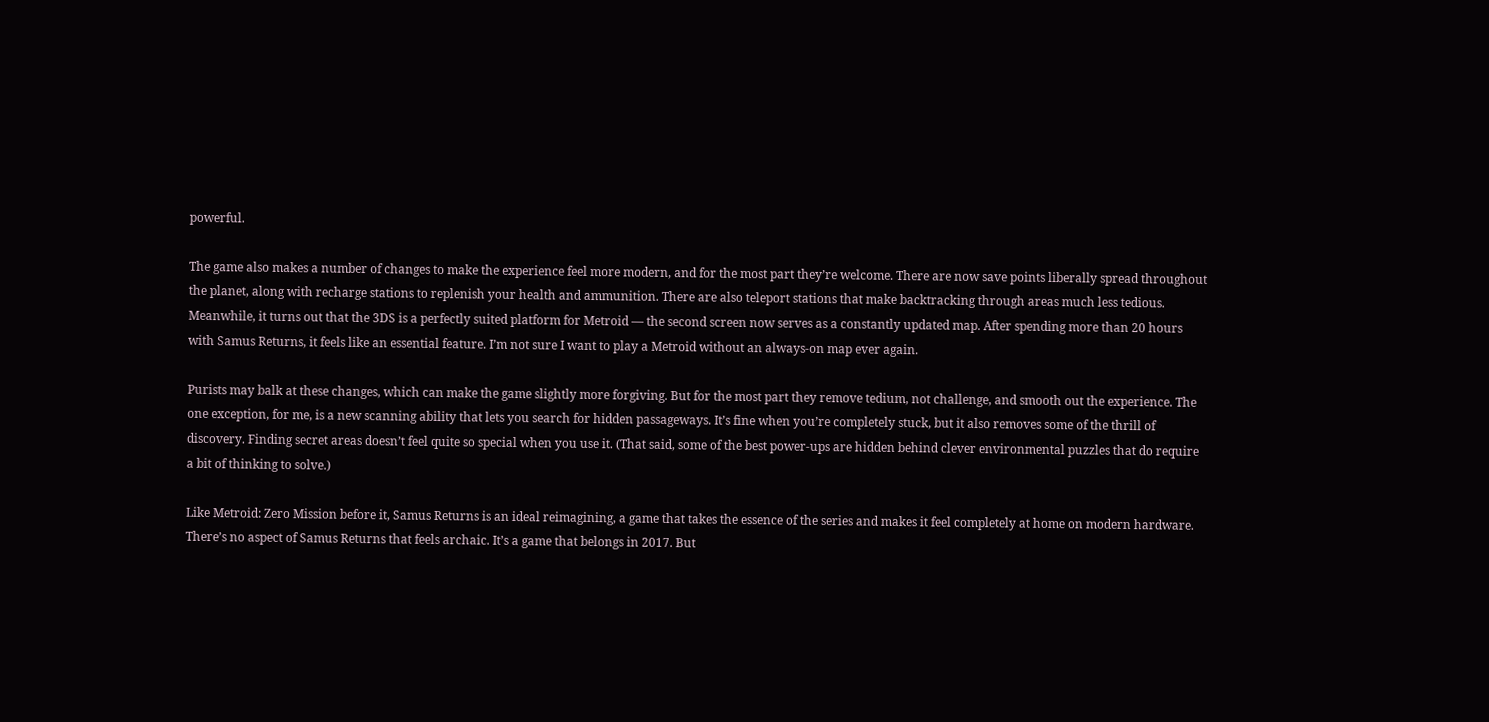powerful.

The game also makes a number of changes to make the experience feel more modern, and for the most part they’re welcome. There are now save points liberally spread throughout the planet, along with recharge stations to replenish your health and ammunition. There are also teleport stations that make backtracking through areas much less tedious. Meanwhile, it turns out that the 3DS is a perfectly suited platform for Metroid — the second screen now serves as a constantly updated map. After spending more than 20 hours with Samus Returns, it feels like an essential feature. I’m not sure I want to play a Metroid without an always-on map ever again.

Purists may balk at these changes, which can make the game slightly more forgiving. But for the most part they remove tedium, not challenge, and smooth out the experience. The one exception, for me, is a new scanning ability that lets you search for hidden passageways. It’s fine when you’re completely stuck, but it also removes some of the thrill of discovery. Finding secret areas doesn’t feel quite so special when you use it. (That said, some of the best power-ups are hidden behind clever environmental puzzles that do require a bit of thinking to solve.)

Like Metroid: Zero Mission before it, Samus Returns is an ideal reimagining, a game that takes the essence of the series and makes it feel completely at home on modern hardware. There’s no aspect of Samus Returns that feels archaic. It’s a game that belongs in 2017. But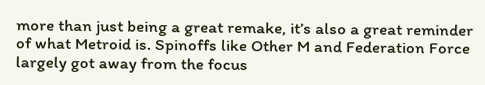more than just being a great remake, it’s also a great reminder of what Metroid is. Spinoffs like Other M and Federation Force largely got away from the focus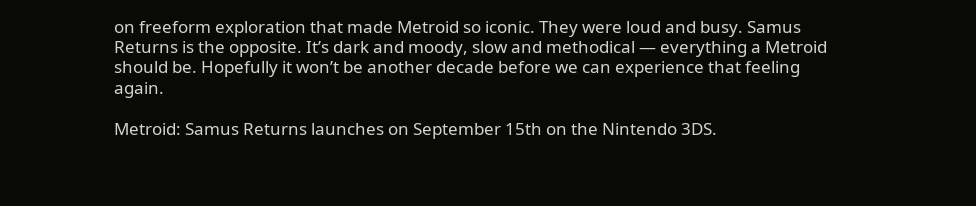on freeform exploration that made Metroid so iconic. They were loud and busy. Samus Returns is the opposite. It’s dark and moody, slow and methodical — everything a Metroid should be. Hopefully it won’t be another decade before we can experience that feeling again.

Metroid: Samus Returns launches on September 15th on the Nintendo 3DS.